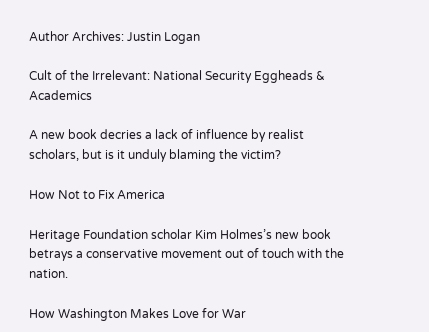Author Archives: Justin Logan

Cult of the Irrelevant: National Security Eggheads & Academics

A new book decries a lack of influence by realist scholars, but is it unduly blaming the victim?

How Not to Fix America

Heritage Foundation scholar Kim Holmes’s new book betrays a conservative movement out of touch with the nation.

How Washington Makes Love for War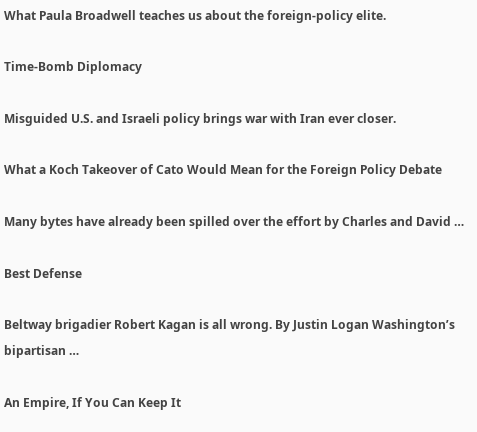What Paula Broadwell teaches us about the foreign-policy elite.

Time-Bomb Diplomacy

Misguided U.S. and Israeli policy brings war with Iran ever closer.

What a Koch Takeover of Cato Would Mean for the Foreign Policy Debate

Many bytes have already been spilled over the effort by Charles and David …

Best Defense

Beltway brigadier Robert Kagan is all wrong. By Justin Logan Washington’s bipartisan …

An Empire, If You Can Keep It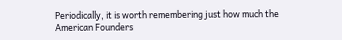Periodically, it is worth remembering just how much the American Founders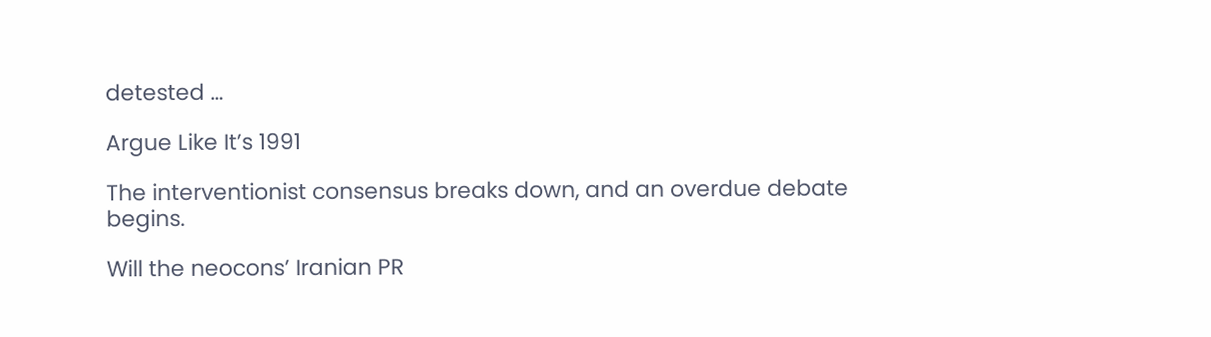detested …

Argue Like It’s 1991

The interventionist consensus breaks down, and an overdue debate begins.

Will the neocons’ Iranian PR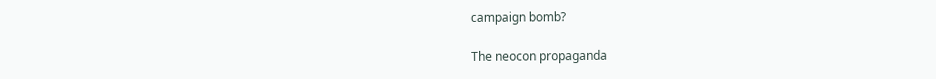campaign bomb?

The neocon propaganda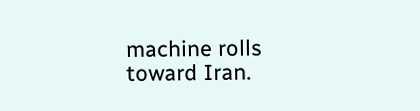machine rolls toward Iran.